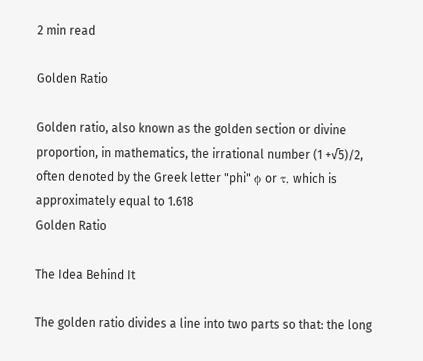2 min read

Golden Ratio

Golden ratio, also known as the golden section or divine proportion, in mathematics, the irrational number (1 +√5)/2, often denoted by the Greek letter "phi" ϕ or τ, which is approximately equal to 1.618
Golden Ratio

The Idea Behind It

The golden ratio divides a line into two parts so that: the long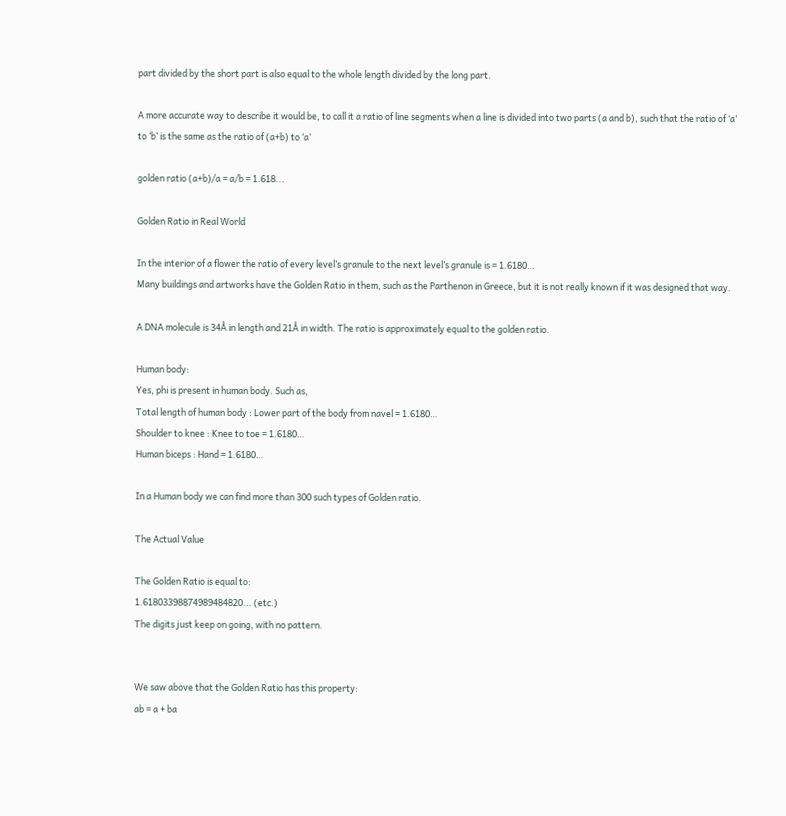part divided by the short part is also equal to the whole length divided by the long part.

A more accurate way to describe it would be, to call it a ratio of line segments when a line is divided into two parts (a and b), such that the ratio of ‘a’ to ‘b’ is the same as the ratio of (a+b) to ‘a’

golden ratio (a+b)/a = a/b = 1.618...

Golden Ratio in Real World

In the interior of a flower the ratio of every level’s granule to the next level’s granule is = 1.6180…
Many buildings and artworks have the Golden Ratio in them, such as the Parthenon in Greece, but it is not really known if it was designed that way.

A DNA molecule is 34Å in length and 21Å in width. The ratio is approximately equal to the golden ratio.

Human body:
Yes, phi is present in human body. Such as,
Total length of human body : Lower part of the body from navel = 1.6180…
Shoulder to knee : Knee to toe = 1.6180…
Human biceps : Hand = 1.6180…

In a Human body we can find more than 300 such types of Golden ratio.

The Actual Value

The Golden Ratio is equal to:
1.61803398874989484820... (etc.)
The digits just keep on going, with no pattern.


We saw above that the Golden Ratio has this property:
ab = a + ba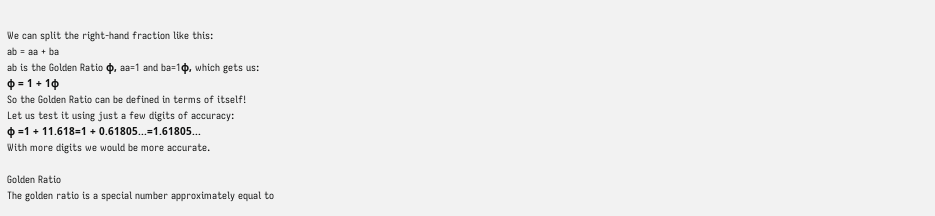We can split the right-hand fraction like this:
ab = aa + ba
ab is the Golden Ratio φ, aa=1 and ba=1φ, which gets us:
φ = 1 + 1φ
So the Golden Ratio can be defined in terms of itself!
Let us test it using just a few digits of accuracy:
φ =1 + 11.618=1 + 0.61805...=1.61805...
With more digits we would be more accurate.

Golden Ratio
The golden ratio is a special number approximately equal to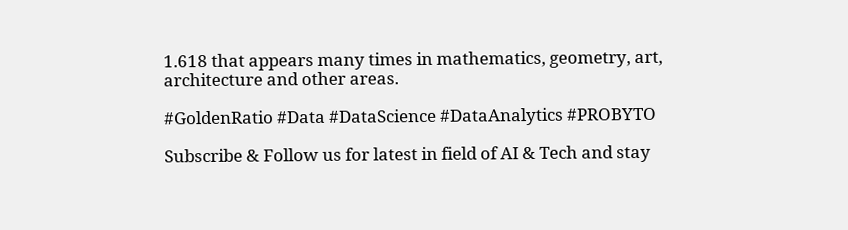1.618 that appears many times in mathematics, geometry, art, architecture and other areas.

#GoldenRatio #Data #DataScience #DataAnalytics #PROBYTO

Subscribe & Follow us for latest in field of AI & Tech and stay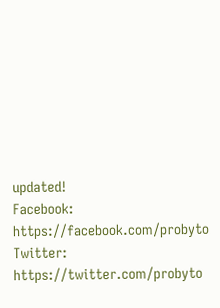updated!
Facebook: https://facebook.com/probyto
Twitter: https://twitter.com/probyto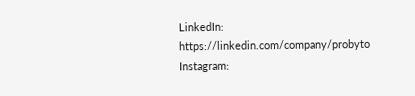LinkedIn: https://linkedin.com/company/probyto
Instagram: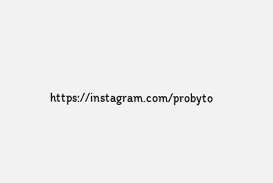https://instagram.com/probyto